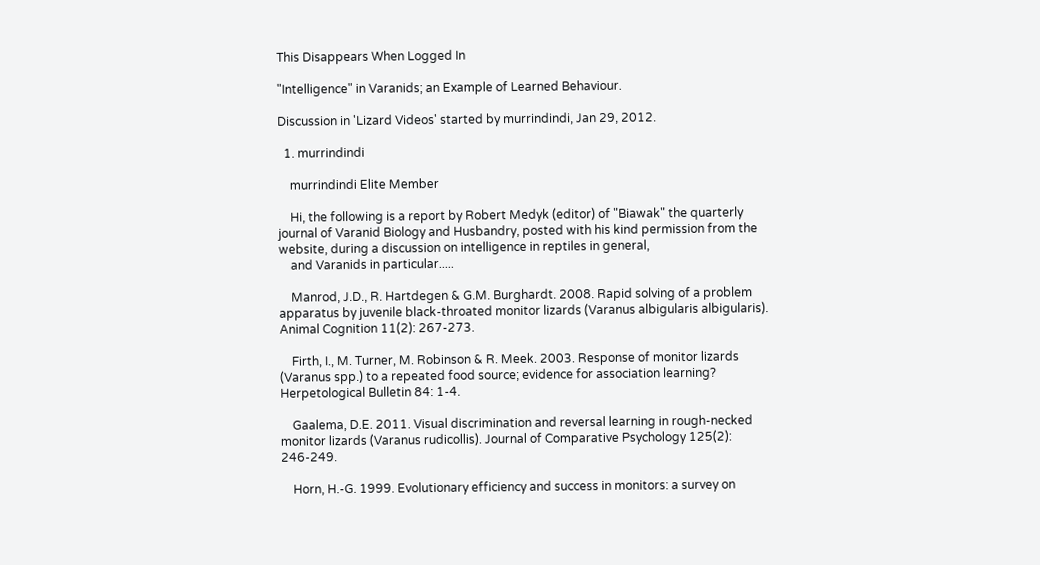This Disappears When Logged In

"Intelligence" in Varanids; an Example of Learned Behaviour.

Discussion in 'Lizard Videos' started by murrindindi, Jan 29, 2012.

  1. murrindindi

    murrindindi Elite Member

    Hi, the following is a report by Robert Medyk (editor) of "Biawak" the quarterly journal of Varanid Biology and Husbandry, posted with his kind permission from the website, during a discussion on intelligence in reptiles in general,
    and Varanids in particular.....

    Manrod, J.D., R. Hartdegen & G.M. Burghardt. 2008. Rapid solving of a problem apparatus by juvenile black-throated monitor lizards (Varanus albigularis albigularis). Animal Cognition 11(2): 267-273.

    Firth, I., M. Turner, M. Robinson & R. Meek. 2003. Response of monitor lizards (Varanus spp.) to a repeated food source; evidence for association learning? Herpetological Bulletin 84: 1-4.

    Gaalema, D.E. 2011. Visual discrimination and reversal learning in rough-necked monitor lizards (Varanus rudicollis). Journal of Comparative Psychology 125(2): 246-249.

    Horn, H.-G. 1999. Evolutionary efficiency and success in monitors: a survey on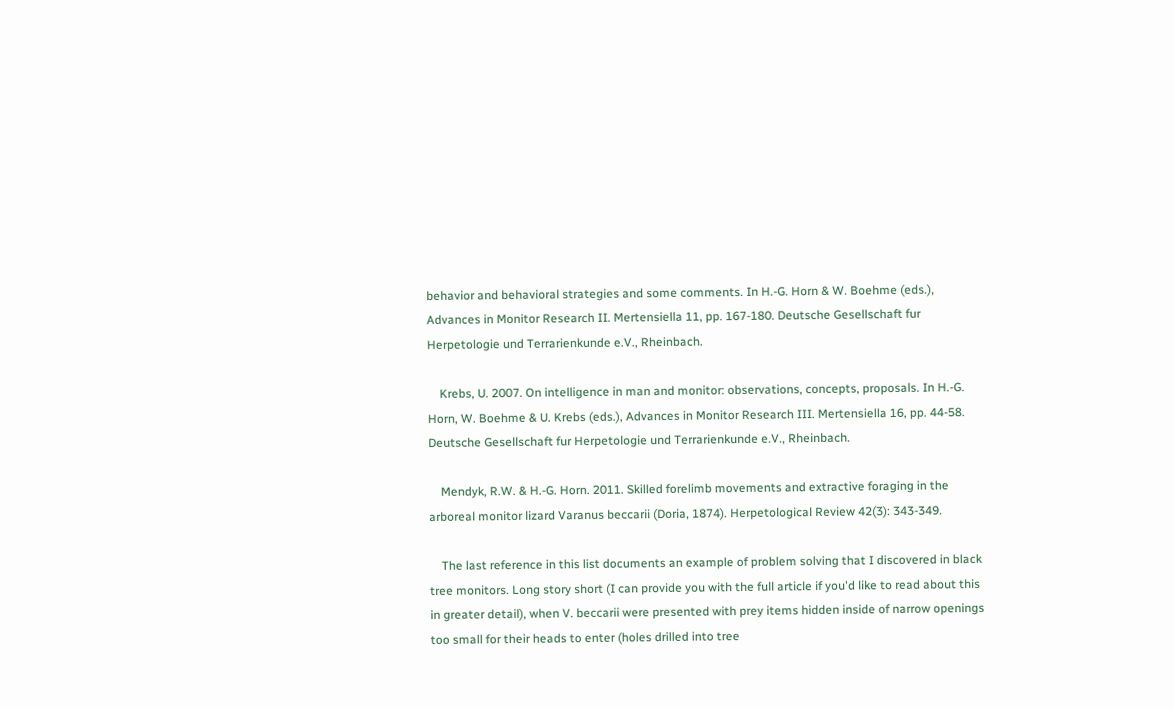behavior and behavioral strategies and some comments. In H.-G. Horn & W. Boehme (eds.), Advances in Monitor Research II. Mertensiella 11, pp. 167-180. Deutsche Gesellschaft fur Herpetologie und Terrarienkunde e.V., Rheinbach.

    Krebs, U. 2007. On intelligence in man and monitor: observations, concepts, proposals. In H.-G. Horn, W. Boehme & U. Krebs (eds.), Advances in Monitor Research III. Mertensiella 16, pp. 44-58. Deutsche Gesellschaft fur Herpetologie und Terrarienkunde e.V., Rheinbach.

    Mendyk, R.W. & H.-G. Horn. 2011. Skilled forelimb movements and extractive foraging in the arboreal monitor lizard Varanus beccarii (Doria, 1874). Herpetological Review 42(3): 343-349.

    The last reference in this list documents an example of problem solving that I discovered in black tree monitors. Long story short (I can provide you with the full article if you'd like to read about this in greater detail), when V. beccarii were presented with prey items hidden inside of narrow openings too small for their heads to enter (holes drilled into tree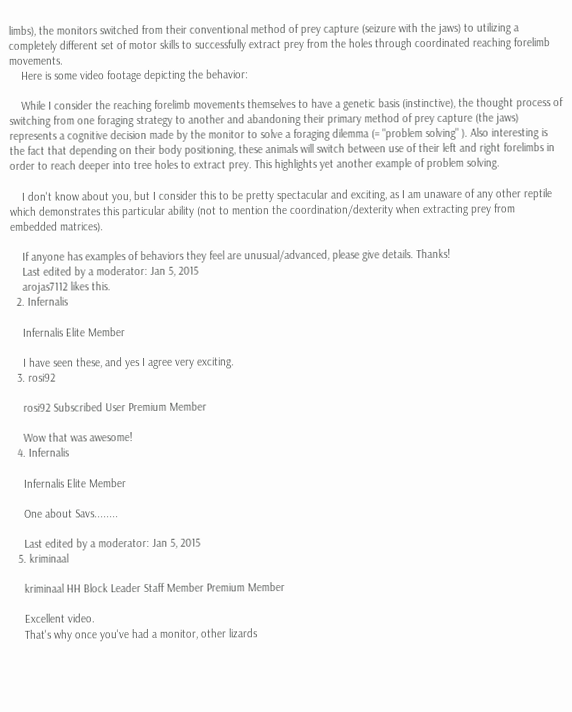limbs), the monitors switched from their conventional method of prey capture (seizure with the jaws) to utilizing a completely different set of motor skills to successfully extract prey from the holes through coordinated reaching forelimb movements.
    Here is some video footage depicting the behavior:

    While I consider the reaching forelimb movements themselves to have a genetic basis (instinctive), the thought process of switching from one foraging strategy to another and abandoning their primary method of prey capture (the jaws) represents a cognitive decision made by the monitor to solve a foraging dilemma (= "problem solving" ). Also interesting is the fact that depending on their body positioning, these animals will switch between use of their left and right forelimbs in order to reach deeper into tree holes to extract prey. This highlights yet another example of problem solving.

    I don't know about you, but I consider this to be pretty spectacular and exciting, as I am unaware of any other reptile which demonstrates this particular ability (not to mention the coordination/dexterity when extracting prey from embedded matrices).

    If anyone has examples of behaviors they feel are unusual/advanced, please give details. Thanks!
    Last edited by a moderator: Jan 5, 2015
    arojas7112 likes this.
  2. Infernalis

    Infernalis Elite Member

    I have seen these, and yes I agree very exciting.
  3. rosi92

    rosi92 Subscribed User Premium Member

    Wow that was awesome!
  4. Infernalis

    Infernalis Elite Member

    One about Savs........

    Last edited by a moderator: Jan 5, 2015
  5. kriminaal

    kriminaal HH Block Leader Staff Member Premium Member

    Excellent video.
    That's why once you've had a monitor, other lizards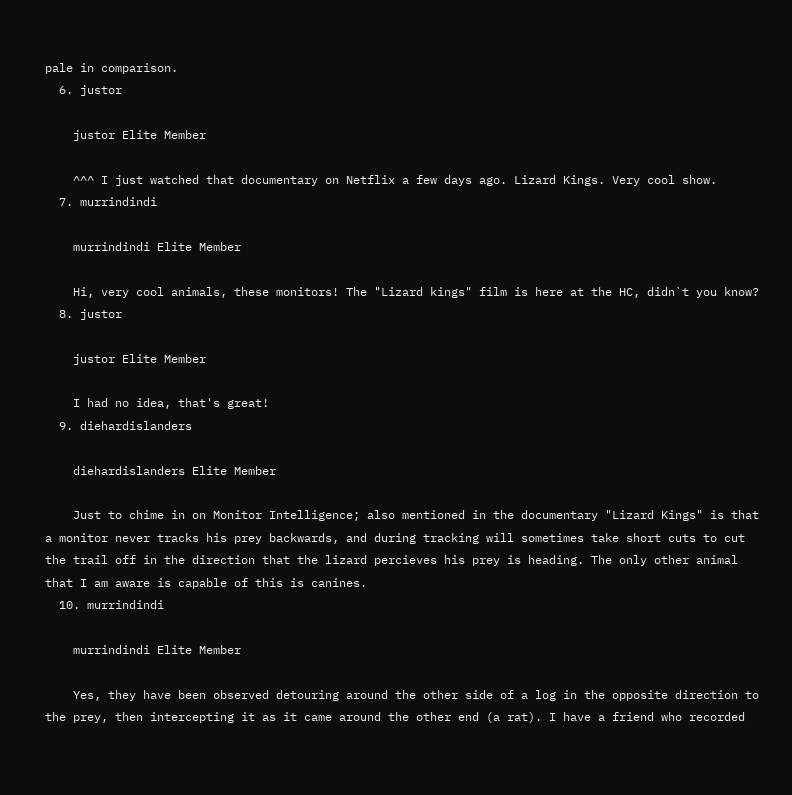pale in comparison.
  6. justor

    justor Elite Member

    ^^^ I just watched that documentary on Netflix a few days ago. Lizard Kings. Very cool show.
  7. murrindindi

    murrindindi Elite Member

    Hi, very cool animals, these monitors! The "Lizard kings" film is here at the HC, didn`t you know?
  8. justor

    justor Elite Member

    I had no idea, that's great!
  9. diehardislanders

    diehardislanders Elite Member

    Just to chime in on Monitor Intelligence; also mentioned in the documentary "Lizard Kings" is that a monitor never tracks his prey backwards, and during tracking will sometimes take short cuts to cut the trail off in the direction that the lizard percieves his prey is heading. The only other animal that I am aware is capable of this is canines.
  10. murrindindi

    murrindindi Elite Member

    Yes, they have been observed detouring around the other side of a log in the opposite direction to the prey, then intercepting it as it came around the other end (a rat). I have a friend who recorded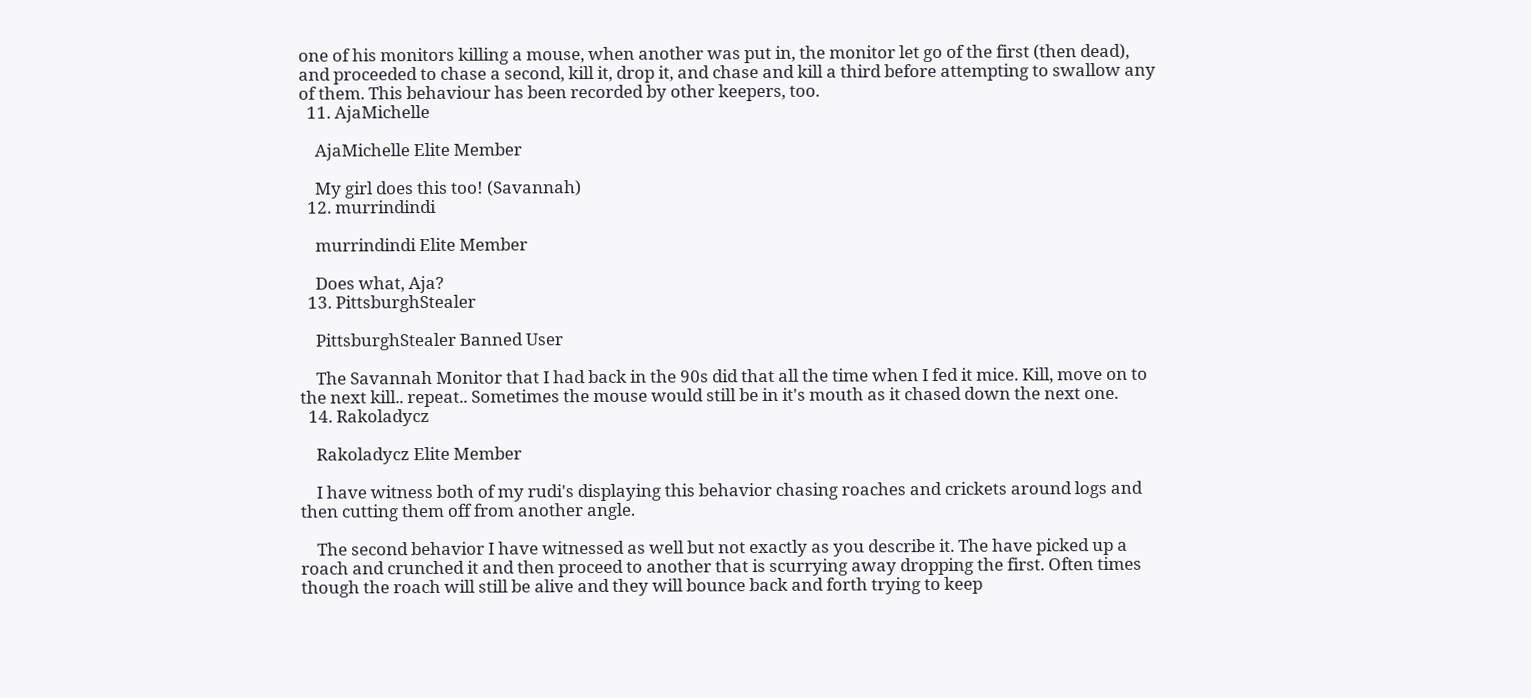one of his monitors killing a mouse, when another was put in, the monitor let go of the first (then dead), and proceeded to chase a second, kill it, drop it, and chase and kill a third before attempting to swallow any of them. This behaviour has been recorded by other keepers, too.
  11. AjaMichelle

    AjaMichelle Elite Member

    My girl does this too! (Savannah)
  12. murrindindi

    murrindindi Elite Member

    Does what, Aja?
  13. PittsburghStealer

    PittsburghStealer Banned User

    The Savannah Monitor that I had back in the 90s did that all the time when I fed it mice. Kill, move on to the next kill.. repeat.. Sometimes the mouse would still be in it's mouth as it chased down the next one.
  14. Rakoladycz

    Rakoladycz Elite Member

    I have witness both of my rudi's displaying this behavior chasing roaches and crickets around logs and then cutting them off from another angle.

    The second behavior I have witnessed as well but not exactly as you describe it. The have picked up a roach and crunched it and then proceed to another that is scurrying away dropping the first. Often times though the roach will still be alive and they will bounce back and forth trying to keep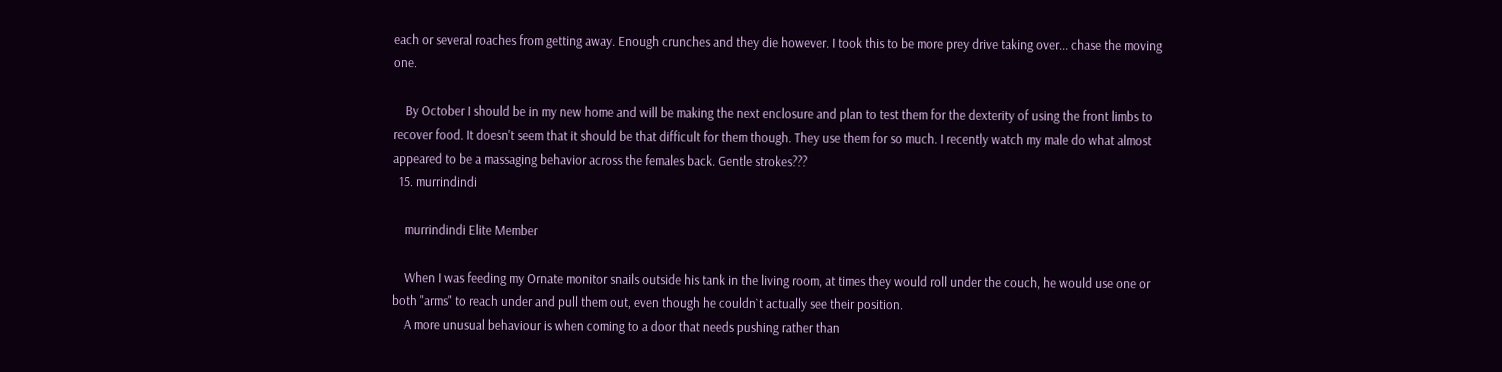each or several roaches from getting away. Enough crunches and they die however. I took this to be more prey drive taking over... chase the moving one.

    By October I should be in my new home and will be making the next enclosure and plan to test them for the dexterity of using the front limbs to recover food. It doesn't seem that it should be that difficult for them though. They use them for so much. I recently watch my male do what almost appeared to be a massaging behavior across the females back. Gentle strokes???
  15. murrindindi

    murrindindi Elite Member

    When I was feeding my Ornate monitor snails outside his tank in the living room, at times they would roll under the couch, he would use one or both "arms" to reach under and pull them out, even though he couldn`t actually see their position.
    A more unusual behaviour is when coming to a door that needs pushing rather than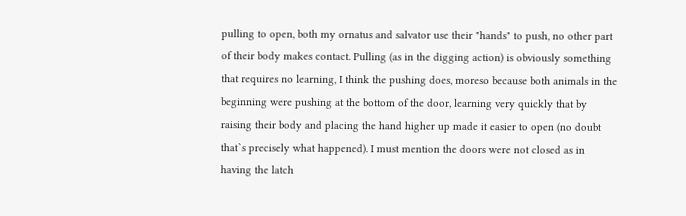pulling to open, both my ornatus and salvator use their "hands" to push, no other part of their body makes contact. Pulling (as in the digging action) is obviously something that requires no learning, I think the pushing does, moreso because both animals in the beginning were pushing at the bottom of the door, learning very quickly that by raising their body and placing the hand higher up made it easier to open (no doubt that`s precisely what happened). I must mention the doors were not closed as in having the latch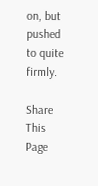on, but pushed to quite firmly.

Share This Page